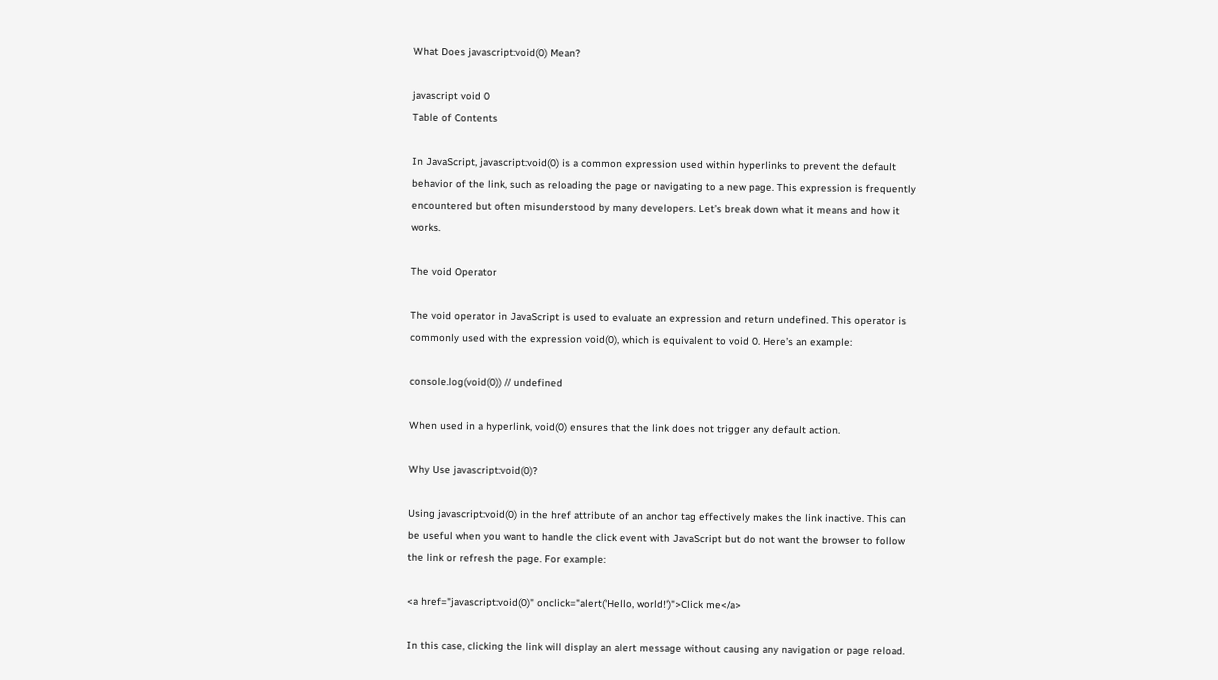What Does javascript:void(0) Mean?

javascript void 0
Table of Contents

In JavaScript, javascript:void(0) is a common expression used within hyperlinks to prevent the default behavior of the link, such as reloading the page or navigating to a new page. This expression is frequently encountered but often misunderstood by many developers. Let’s break down what it means and how it works.

The void Operator

The void operator in JavaScript is used to evaluate an expression and return undefined. This operator is commonly used with the expression void(0), which is equivalent to void 0. Here’s an example:

console.log(void(0)) // undefined

When used in a hyperlink, void(0) ensures that the link does not trigger any default action.

Why Use javascript:void(0)?

Using javascript:void(0) in the href attribute of an anchor tag effectively makes the link inactive. This can be useful when you want to handle the click event with JavaScript but do not want the browser to follow the link or refresh the page. For example:

<a href="javascript:void(0)" onclick="alert('Hello, world!')">Click me</a>

In this case, clicking the link will display an alert message without causing any navigation or page reload.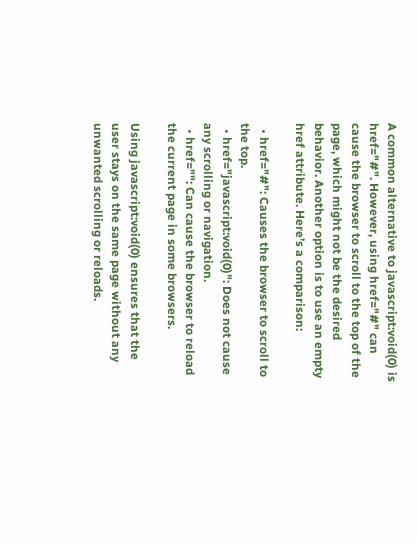A common alternative to javascript:void(0) is href="#". However, using href="#" can cause the browser to scroll to the top of the page, which might not be the desired behavior. Another option is to use an empty href attribute. Here’s a comparison:

  • href="#": Causes the browser to scroll to the top.
  • href="javascript:void(0)": Does not cause any scrolling or navigation.
  • href="": Can cause the browser to reload the current page in some browsers.

Using javascript:void(0) ensures that the user stays on the same page without any unwanted scrolling or reloads.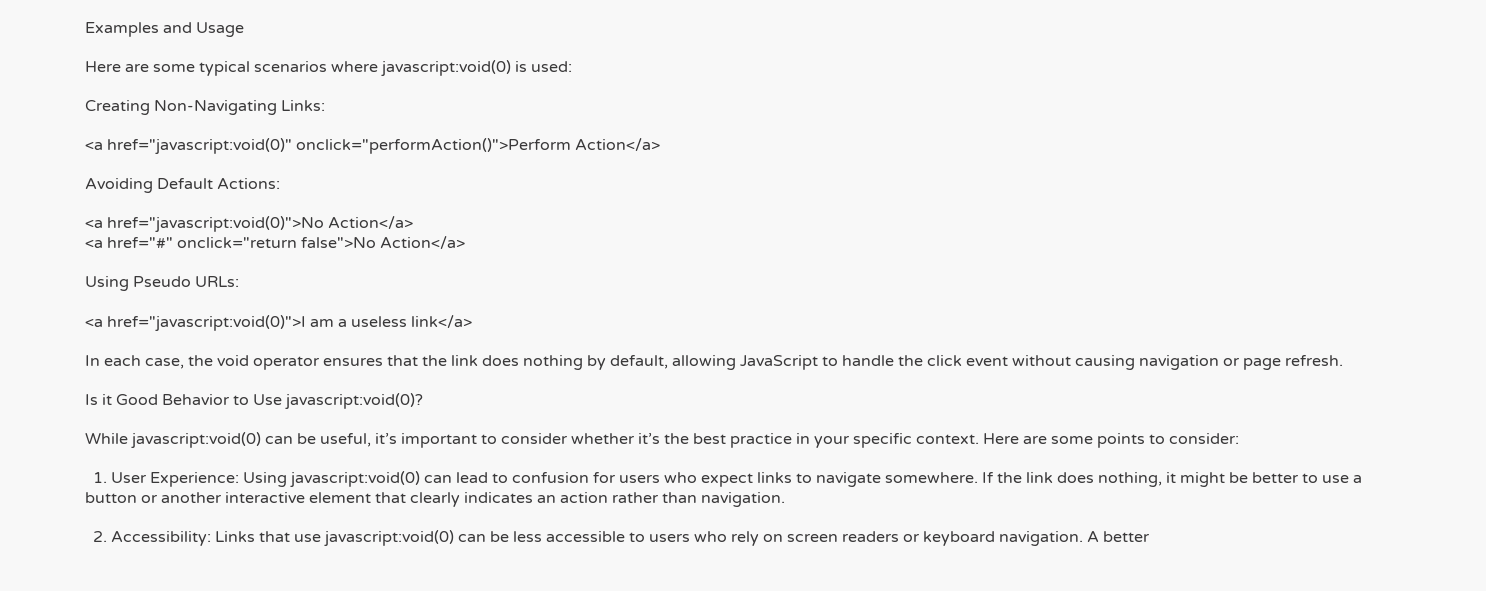Examples and Usage

Here are some typical scenarios where javascript:void(0) is used:

Creating Non-Navigating Links:

<a href="javascript:void(0)" onclick="performAction()">Perform Action</a>

Avoiding Default Actions:

<a href="javascript:void(0)">No Action</a>
<a href="#" onclick="return false">No Action</a>

Using Pseudo URLs:

<a href="javascript:void(0)">I am a useless link</a>

In each case, the void operator ensures that the link does nothing by default, allowing JavaScript to handle the click event without causing navigation or page refresh.

Is it Good Behavior to Use javascript:void(0)?

While javascript:void(0) can be useful, it’s important to consider whether it’s the best practice in your specific context. Here are some points to consider:

  1. User Experience: Using javascript:void(0) can lead to confusion for users who expect links to navigate somewhere. If the link does nothing, it might be better to use a button or another interactive element that clearly indicates an action rather than navigation.

  2. Accessibility: Links that use javascript:void(0) can be less accessible to users who rely on screen readers or keyboard navigation. A better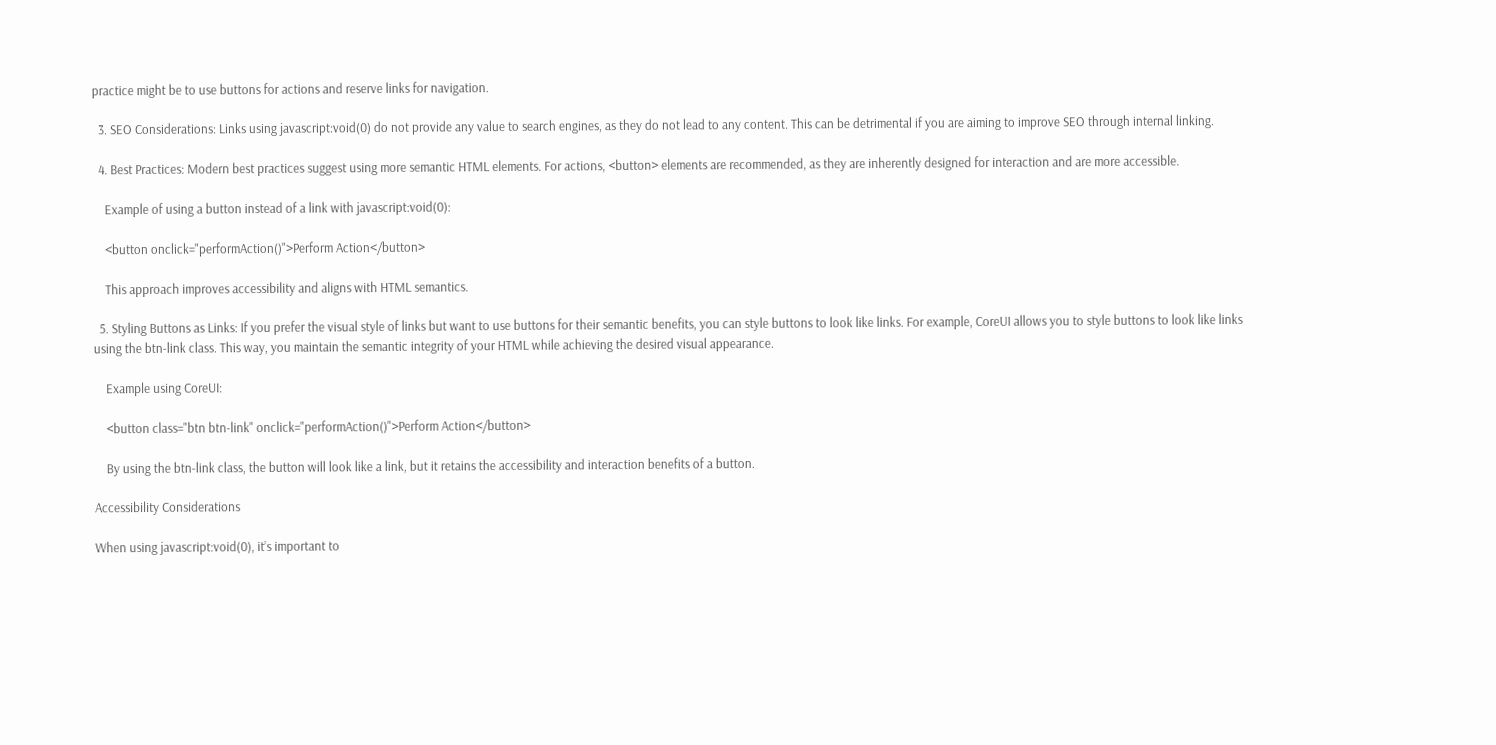practice might be to use buttons for actions and reserve links for navigation.

  3. SEO Considerations: Links using javascript:void(0) do not provide any value to search engines, as they do not lead to any content. This can be detrimental if you are aiming to improve SEO through internal linking.

  4. Best Practices: Modern best practices suggest using more semantic HTML elements. For actions, <button> elements are recommended, as they are inherently designed for interaction and are more accessible.

    Example of using a button instead of a link with javascript:void(0):

    <button onclick="performAction()">Perform Action</button>

    This approach improves accessibility and aligns with HTML semantics.

  5. Styling Buttons as Links: If you prefer the visual style of links but want to use buttons for their semantic benefits, you can style buttons to look like links. For example, CoreUI allows you to style buttons to look like links using the btn-link class. This way, you maintain the semantic integrity of your HTML while achieving the desired visual appearance.

    Example using CoreUI:

    <button class="btn btn-link" onclick="performAction()">Perform Action</button>

    By using the btn-link class, the button will look like a link, but it retains the accessibility and interaction benefits of a button.

Accessibility Considerations

When using javascript:void(0), it’s important to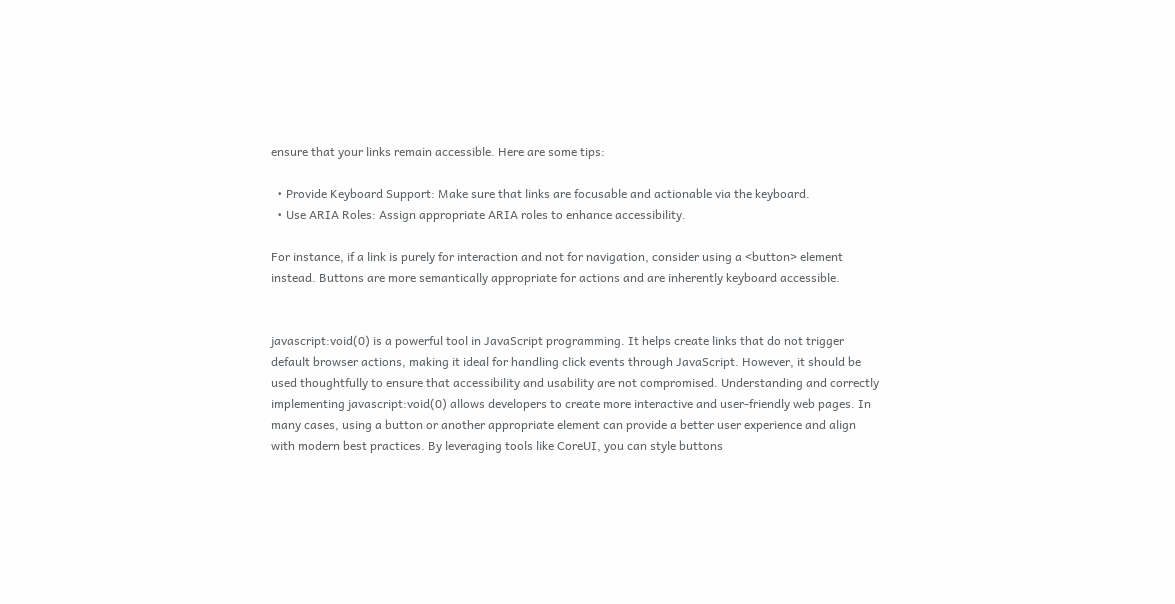ensure that your links remain accessible. Here are some tips:

  • Provide Keyboard Support: Make sure that links are focusable and actionable via the keyboard.
  • Use ARIA Roles: Assign appropriate ARIA roles to enhance accessibility.

For instance, if a link is purely for interaction and not for navigation, consider using a <button> element instead. Buttons are more semantically appropriate for actions and are inherently keyboard accessible.


javascript:void(0) is a powerful tool in JavaScript programming. It helps create links that do not trigger default browser actions, making it ideal for handling click events through JavaScript. However, it should be used thoughtfully to ensure that accessibility and usability are not compromised. Understanding and correctly implementing javascript:void(0) allows developers to create more interactive and user-friendly web pages. In many cases, using a button or another appropriate element can provide a better user experience and align with modern best practices. By leveraging tools like CoreUI, you can style buttons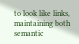to look like links, maintaining both semantic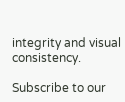integrity and visual consistency.

Subscribe to our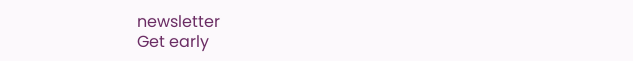newsletter
Get early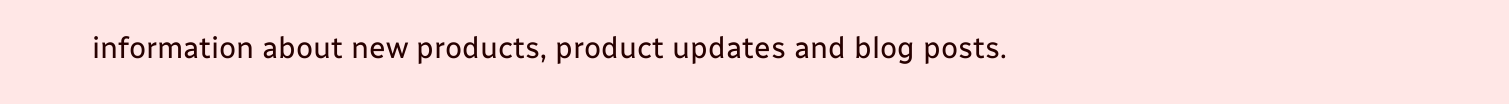information about new products, product updates and blog posts.